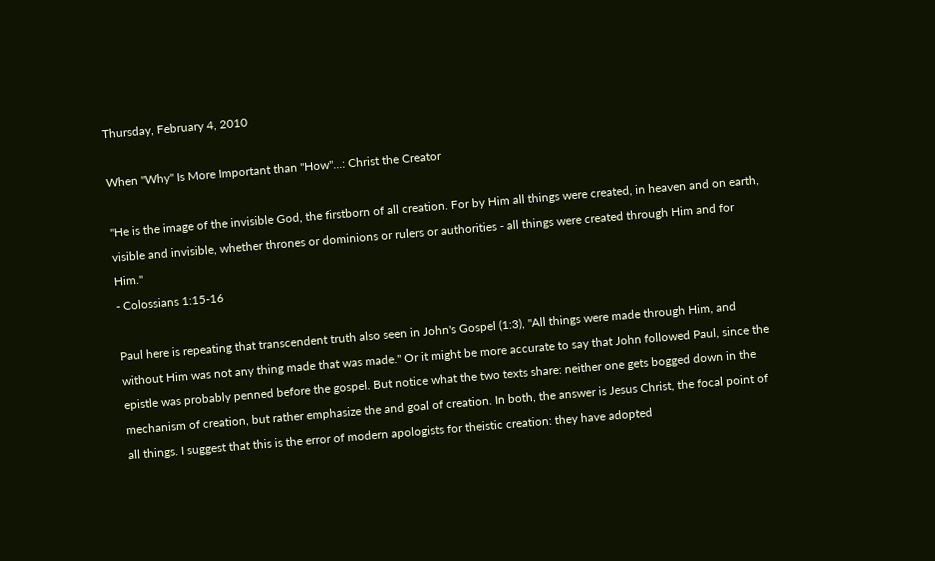Thursday, February 4, 2010

When "Why" Is More Important than "How"...: Christ the Creator

"He is the image of the invisible God, the firstborn of all creation. For by Him all things were created, in heaven and on earth, visible and invisible, whether thrones or dominions or rulers or authorities - all things were created through Him and for Him."
- Colossians 1:15-16

Paul here is repeating that transcendent truth also seen in John's Gospel (1:3), "All things were made through Him, and without Him was not any thing made that was made." Or it might be more accurate to say that John followed Paul, since the epistle was probably penned before the gospel. But notice what the two texts share: neither one gets bogged down in the mechanism of creation, but rather emphasize the and goal of creation. In both, the answer is Jesus Christ, the focal point of all things. I suggest that this is the error of modern apologists for theistic creation: they have adopted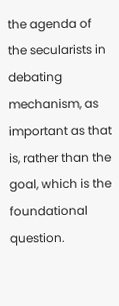the agenda of the secularists in debating mechanism, as important as that is, rather than the goal, which is the foundational question.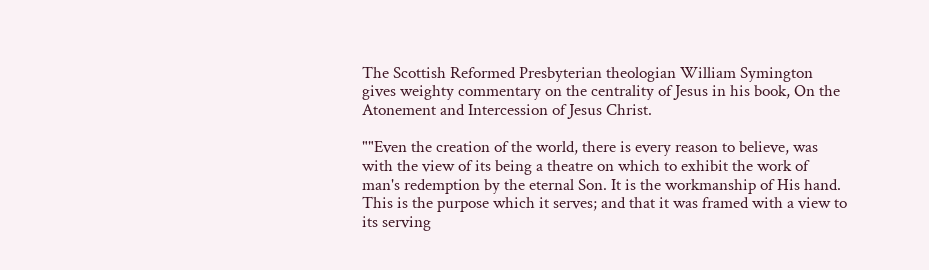The Scottish Reformed Presbyterian theologian William Symington gives weighty commentary on the centrality of Jesus in his book, On the Atonement and Intercession of Jesus Christ.

""Even the creation of the world, there is every reason to believe, was with the view of its being a theatre on which to exhibit the work of man's redemption by the eternal Son. It is the workmanship of His hand. This is the purpose which it serves; and that it was framed with a view to its serving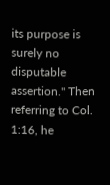its purpose is surely no disputable assertion." Then referring to Col. 1:16, he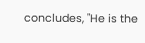concludes, "He is the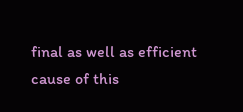final as well as efficient cause of this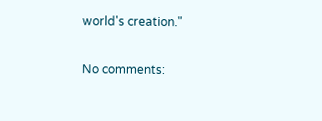world's creation."

No comments: